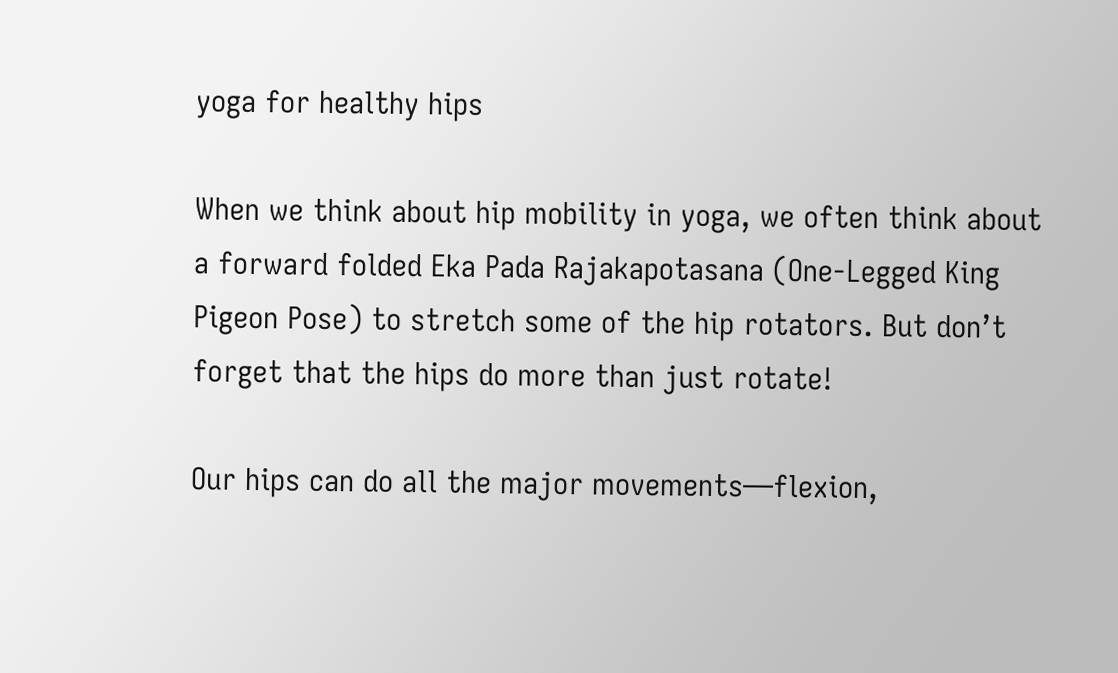yoga for healthy hips

When we think about hip mobility in yoga, we often think about a forward folded Eka Pada Rajakapotasana (One-Legged King Pigeon Pose) to stretch some of the hip rotators. But don’t forget that the hips do more than just rotate!

Our hips can do all the major movements—flexion,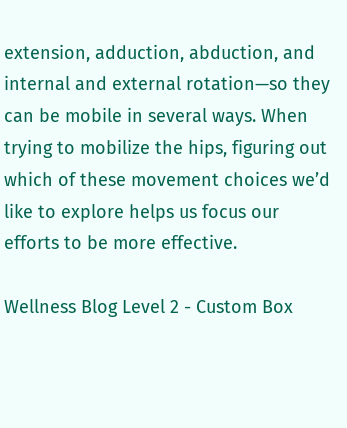extension, adduction, abduction, and internal and external rotation—so they can be mobile in several ways. When trying to mobilize the hips, figuring out which of these movement choices we’d like to explore helps us focus our efforts to be more effective.

Wellness Blog Level 2 - Custom Box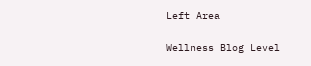Left Area

Wellness Blog Level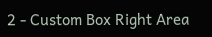2 - Custom Box Right Area